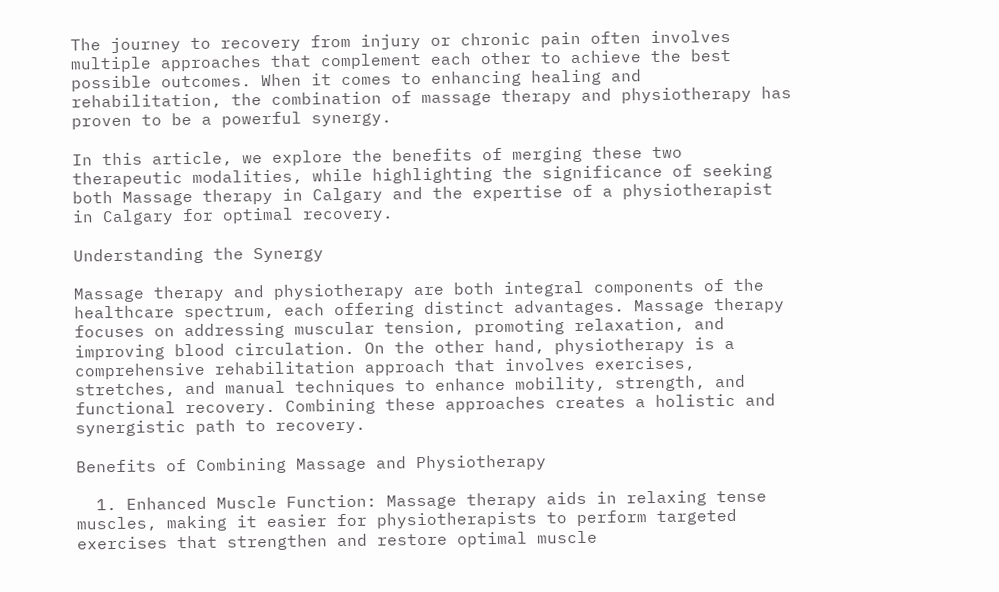The journey to recovery from injury or chronic pain often involves multiple approaches that complement each other to achieve the best possible outcomes. When it comes to enhancing healing and rehabilitation, the combination of massage therapy and physiotherapy has proven to be a powerful synergy.

In this article, we explore the benefits of merging these two therapeutic modalities, while highlighting the significance of seeking both Massage therapy in Calgary and the expertise of a physiotherapist in Calgary for optimal recovery.

Understanding the Synergy

Massage therapy and physiotherapy are both integral components of the healthcare spectrum, each offering distinct advantages. Massage therapy focuses on addressing muscular tension, promoting relaxation, and improving blood circulation. On the other hand, physiotherapy is a comprehensive rehabilitation approach that involves exercises, stretches, and manual techniques to enhance mobility, strength, and functional recovery. Combining these approaches creates a holistic and synergistic path to recovery.

Benefits of Combining Massage and Physiotherapy

  1. Enhanced Muscle Function: Massage therapy aids in relaxing tense muscles, making it easier for physiotherapists to perform targeted exercises that strengthen and restore optimal muscle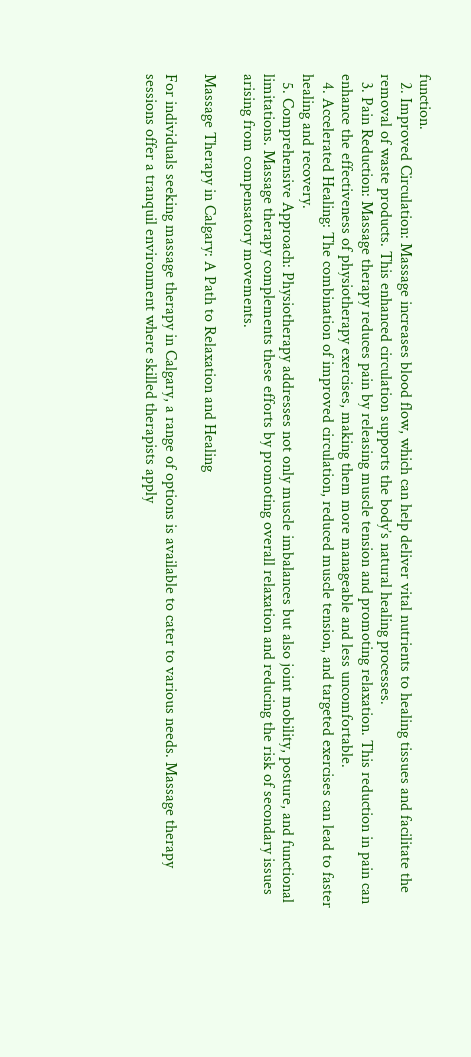function.
  2. Improved Circulation: Massage increases blood flow, which can help deliver vital nutrients to healing tissues and facilitate the removal of waste products. This enhanced circulation supports the body’s natural healing processes.
  3. Pain Reduction: Massage therapy reduces pain by releasing muscle tension and promoting relaxation. This reduction in pain can enhance the effectiveness of physiotherapy exercises, making them more manageable and less uncomfortable.
  4. Accelerated Healing: The combination of improved circulation, reduced muscle tension, and targeted exercises can lead to faster healing and recovery.
  5. Comprehensive Approach: Physiotherapy addresses not only muscle imbalances but also joint mobility, posture, and functional limitations. Massage therapy complements these efforts by promoting overall relaxation and reducing the risk of secondary issues arising from compensatory movements.

Massage Therapy in Calgary: A Path to Relaxation and Healing

For individuals seeking massage therapy in Calgary, a range of options is available to cater to various needs. Massage therapy sessions offer a tranquil environment where skilled therapists apply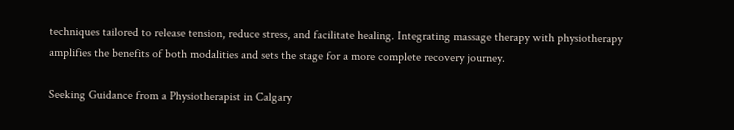techniques tailored to release tension, reduce stress, and facilitate healing. Integrating massage therapy with physiotherapy amplifies the benefits of both modalities and sets the stage for a more complete recovery journey.

Seeking Guidance from a Physiotherapist in Calgary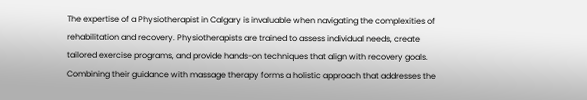The expertise of a Physiotherapist in Calgary is invaluable when navigating the complexities of rehabilitation and recovery. Physiotherapists are trained to assess individual needs, create tailored exercise programs, and provide hands-on techniques that align with recovery goals. Combining their guidance with massage therapy forms a holistic approach that addresses the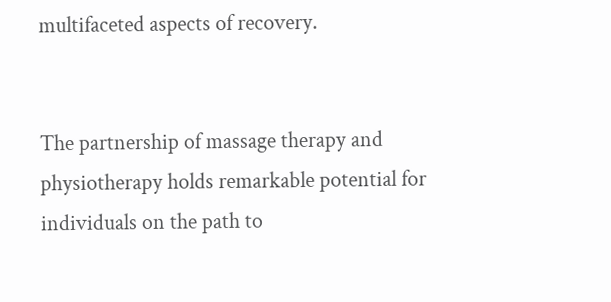multifaceted aspects of recovery.


The partnership of massage therapy and physiotherapy holds remarkable potential for individuals on the path to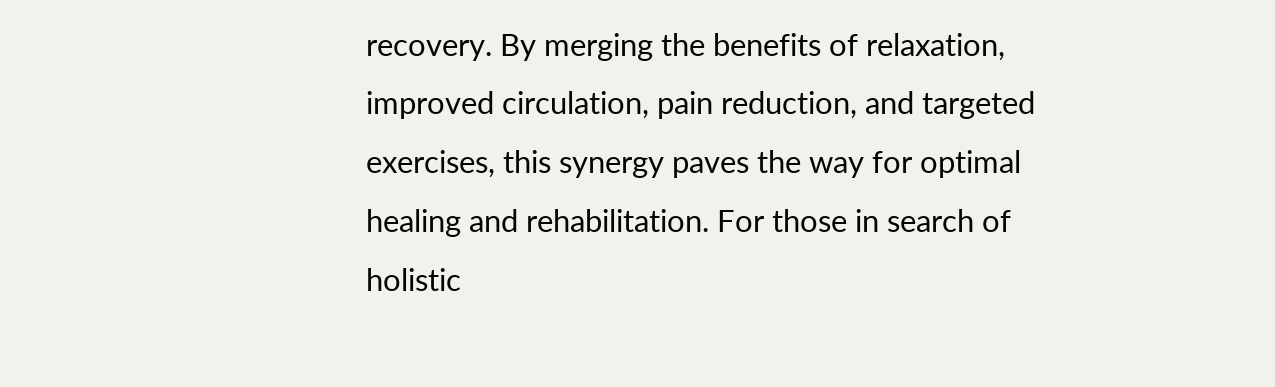recovery. By merging the benefits of relaxation, improved circulation, pain reduction, and targeted exercises, this synergy paves the way for optimal healing and rehabilitation. For those in search of holistic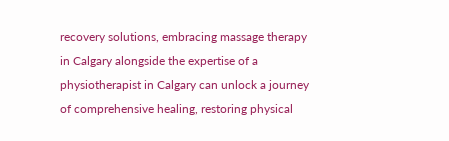recovery solutions, embracing massage therapy in Calgary alongside the expertise of a physiotherapist in Calgary can unlock a journey of comprehensive healing, restoring physical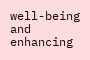well-being and enhancing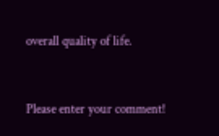overall quality of life.


Please enter your comment!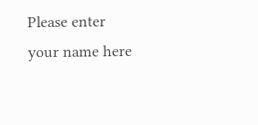Please enter your name here